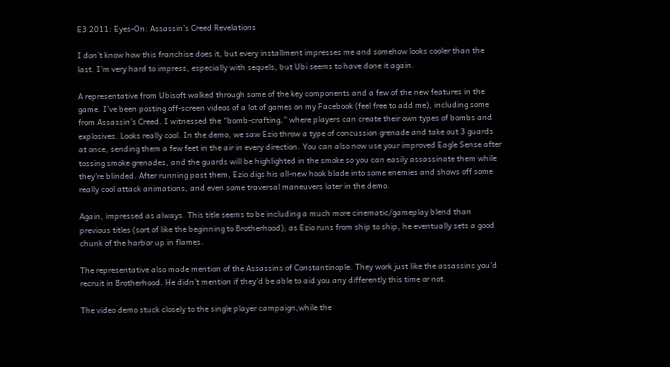E3 2011: Eyes-On: Assassin’s Creed Revelations

I don’t know how this franchise does it, but every installment impresses me and somehow looks cooler than the last. I’m very hard to impress, especially with sequels, but Ubi seems to have done it again.

A representative from Ubisoft walked through some of the key components and a few of the new features in the game. I’ve been posting off-screen videos of a lot of games on my Facebook (feel free to add me), including some from Assassin’s Creed. I witnessed the “bomb-crafting,” where players can create their own types of bombs and explosives. Looks really cool. In the demo, we saw Ezio throw a type of concussion grenade and take out 3 guards at once, sending them a few feet in the air in every direction. You can also now use your improved Eagle Sense after tossing smoke grenades, and the guards will be highlighted in the smoke so you can easily assassinate them while they’re blinded. After running past them, Ezio digs his all-new hook blade into some enemies and shows off some really cool attack animations, and even some traversal maneuvers later in the demo.

Again, impressed as always. This title seems to be including a much more cinematic/gameplay blend than previous titles (sort of like the beginning to Brotherhood); as Ezio runs from ship to ship, he eventually sets a good chunk of the harbor up in flames.

The representative also made mention of the Assassins of Constantinople. They work just like the assassins you’d recruit in Brotherhood. He didn’t mention if they’d be able to aid you any differently this time or not.

The video demo stuck closely to the single player campaign,while the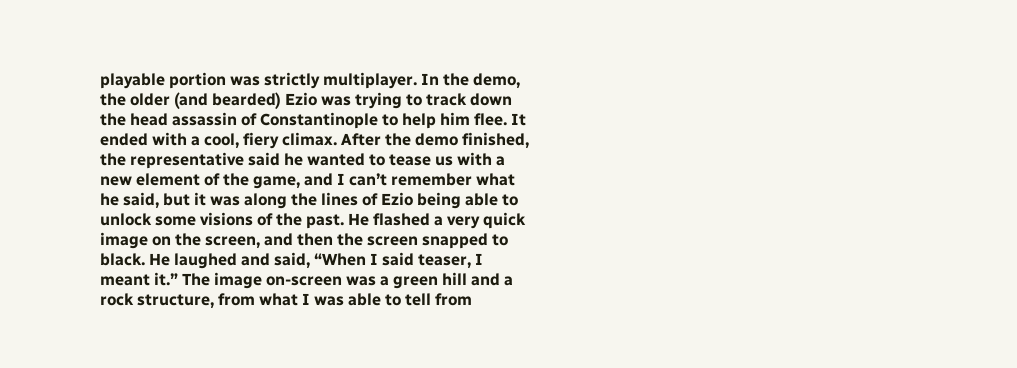playable portion was strictly multiplayer. In the demo, the older (and bearded) Ezio was trying to track down the head assassin of Constantinople to help him flee. It ended with a cool, fiery climax. After the demo finished, the representative said he wanted to tease us with a new element of the game, and I can’t remember what he said, but it was along the lines of Ezio being able to unlock some visions of the past. He flashed a very quick image on the screen, and then the screen snapped to black. He laughed and said, “When I said teaser, I meant it.” The image on-screen was a green hill and a rock structure, from what I was able to tell from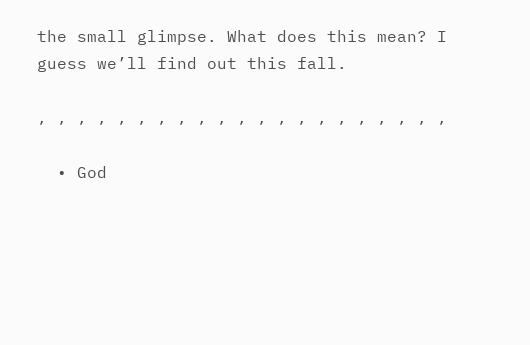the small glimpse. What does this mean? I guess we’ll find out this fall.

, , , , , , , , , , , , , , , , , , , , ,

  • God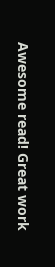Awesome read! Great work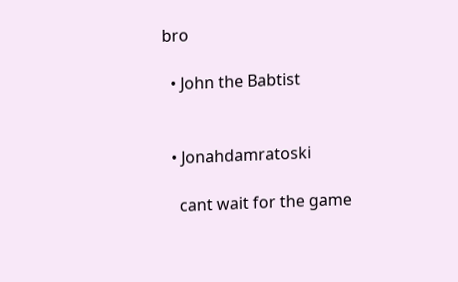bro

  • John the Babtist


  • Jonahdamratoski

    cant wait for the game